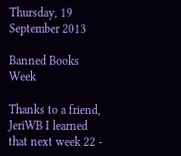Thursday, 19 September 2013

Banned Books Week

Thanks to a friend, JeriWB I learned that next week 22 -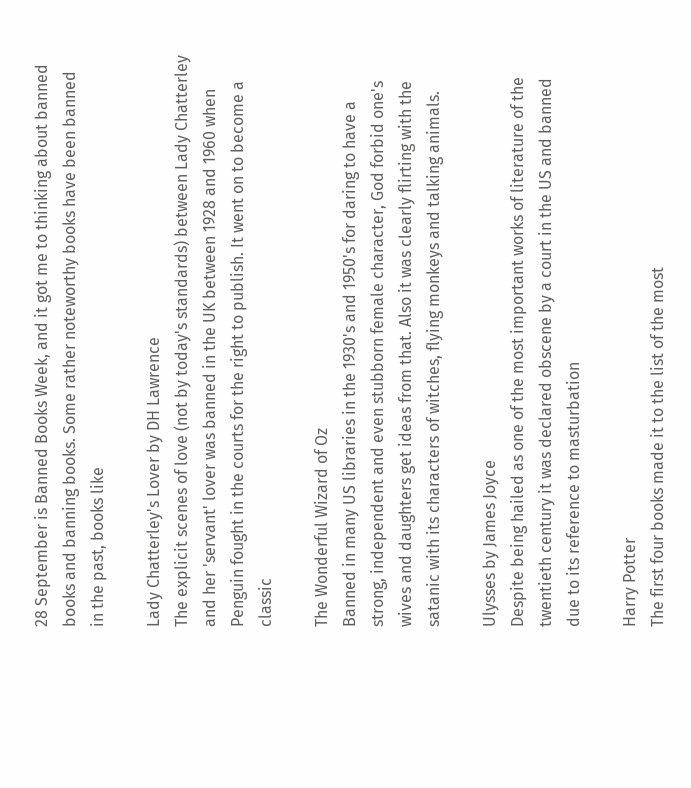28 September is Banned Books Week, and it got me to thinking about banned books and banning books. Some rather noteworthy books have been banned in the past, books like

Lady Chatterley's Lover by DH Lawrence
The explicit scenes of love (not by today's standards) between Lady Chatterley and her 'servant' lover was banned in the UK between 1928 and 1960 when Penguin fought in the courts for the right to publish. It went on to become a classic

The Wonderful Wizard of Oz
Banned in many US libraries in the 1930's and 1950's for daring to have a strong, independent and even stubborn female character, God forbid one's wives and daughters get ideas from that. Also it was clearly flirting with the satanic with its characters of witches, flying monkeys and talking animals.

Ulysses by James Joyce
Despite being hailed as one of the most important works of literature of the twentieth century it was declared obscene by a court in the US and banned due to its reference to masturbation

Harry Potter
The first four books made it to the list of the most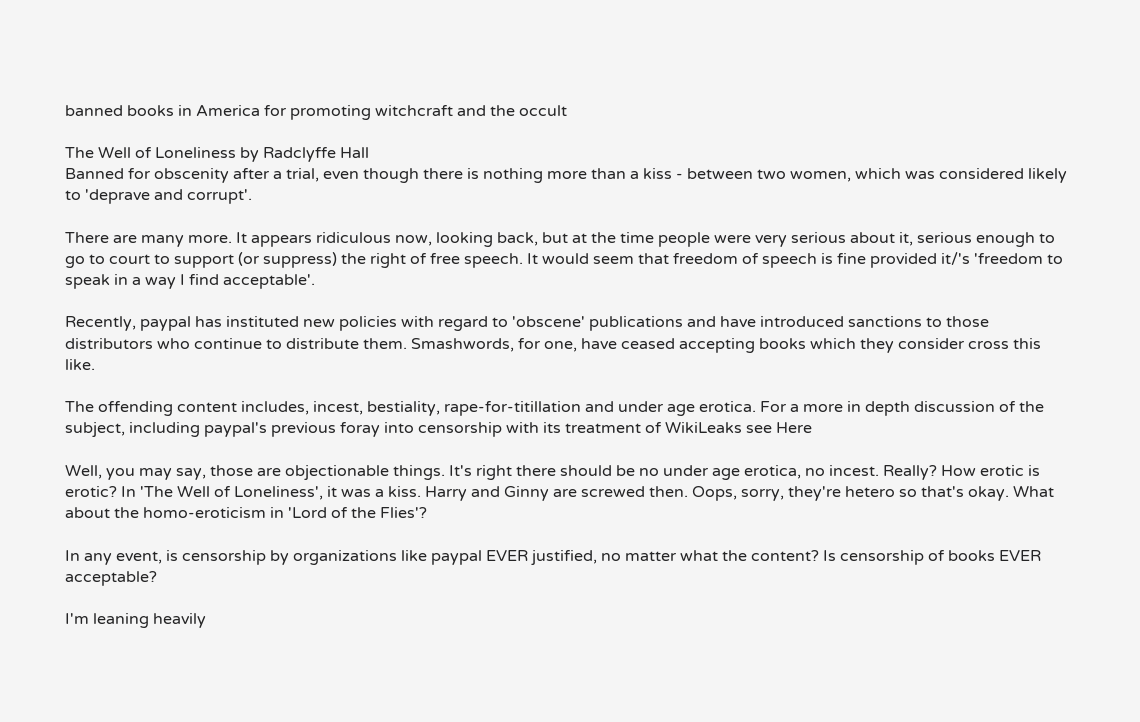banned books in America for promoting witchcraft and the occult

The Well of Loneliness by Radclyffe Hall
Banned for obscenity after a trial, even though there is nothing more than a kiss - between two women, which was considered likely to 'deprave and corrupt'.

There are many more. It appears ridiculous now, looking back, but at the time people were very serious about it, serious enough to go to court to support (or suppress) the right of free speech. It would seem that freedom of speech is fine provided it/'s 'freedom to speak in a way I find acceptable'.

Recently, paypal has instituted new policies with regard to 'obscene' publications and have introduced sanctions to those distributors who continue to distribute them. Smashwords, for one, have ceased accepting books which they consider cross this like.

The offending content includes, incest, bestiality, rape-for-titillation and under age erotica. For a more in depth discussion of the subject, including paypal's previous foray into censorship with its treatment of WikiLeaks see Here

Well, you may say, those are objectionable things. It's right there should be no under age erotica, no incest. Really? How erotic is erotic? In 'The Well of Loneliness', it was a kiss. Harry and Ginny are screwed then. Oops, sorry, they're hetero so that's okay. What about the homo-eroticism in 'Lord of the Flies'?

In any event, is censorship by organizations like paypal EVER justified, no matter what the content? Is censorship of books EVER acceptable?

I'm leaning heavily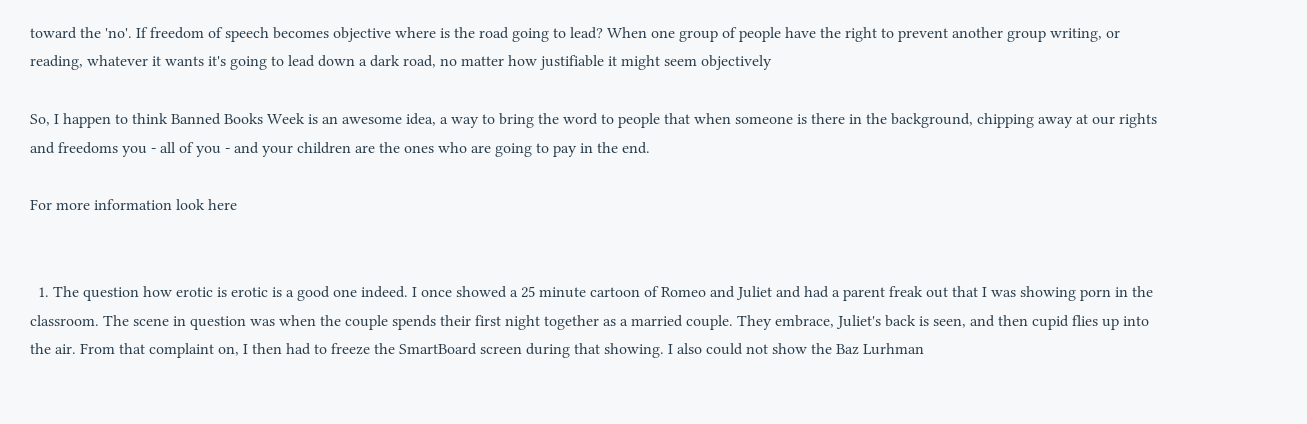toward the 'no'. If freedom of speech becomes objective where is the road going to lead? When one group of people have the right to prevent another group writing, or reading, whatever it wants it's going to lead down a dark road, no matter how justifiable it might seem objectively

So, I happen to think Banned Books Week is an awesome idea, a way to bring the word to people that when someone is there in the background, chipping away at our rights and freedoms you - all of you - and your children are the ones who are going to pay in the end.

For more information look here


  1. The question how erotic is erotic is a good one indeed. I once showed a 25 minute cartoon of Romeo and Juliet and had a parent freak out that I was showing porn in the classroom. The scene in question was when the couple spends their first night together as a married couple. They embrace, Juliet's back is seen, and then cupid flies up into the air. From that complaint on, I then had to freeze the SmartBoard screen during that showing. I also could not show the Baz Lurhman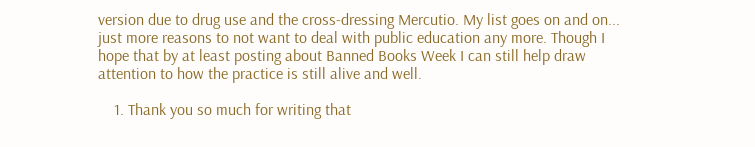version due to drug use and the cross-dressing Mercutio. My list goes on and on... just more reasons to not want to deal with public education any more. Though I hope that by at least posting about Banned Books Week I can still help draw attention to how the practice is still alive and well.

    1. Thank you so much for writing that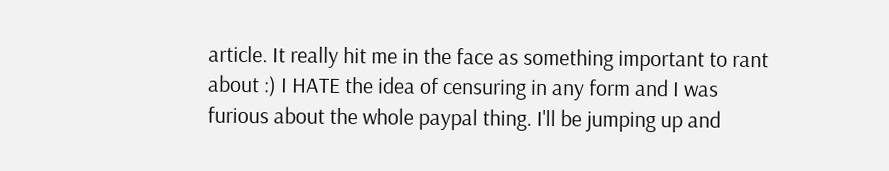article. It really hit me in the face as something important to rant about :) I HATE the idea of censuring in any form and I was furious about the whole paypal thing. I'll be jumping up and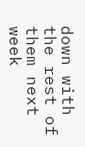down with the rest of them next week